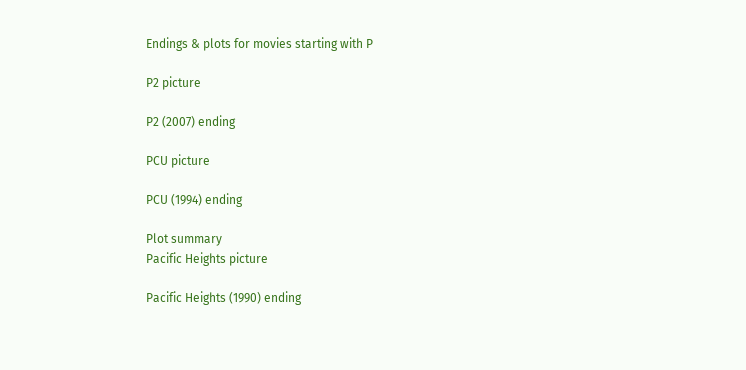Endings & plots for movies starting with P

P2 picture

P2 (2007) ending

PCU picture

PCU (1994) ending

Plot summary
Pacific Heights picture

Pacific Heights (1990) ending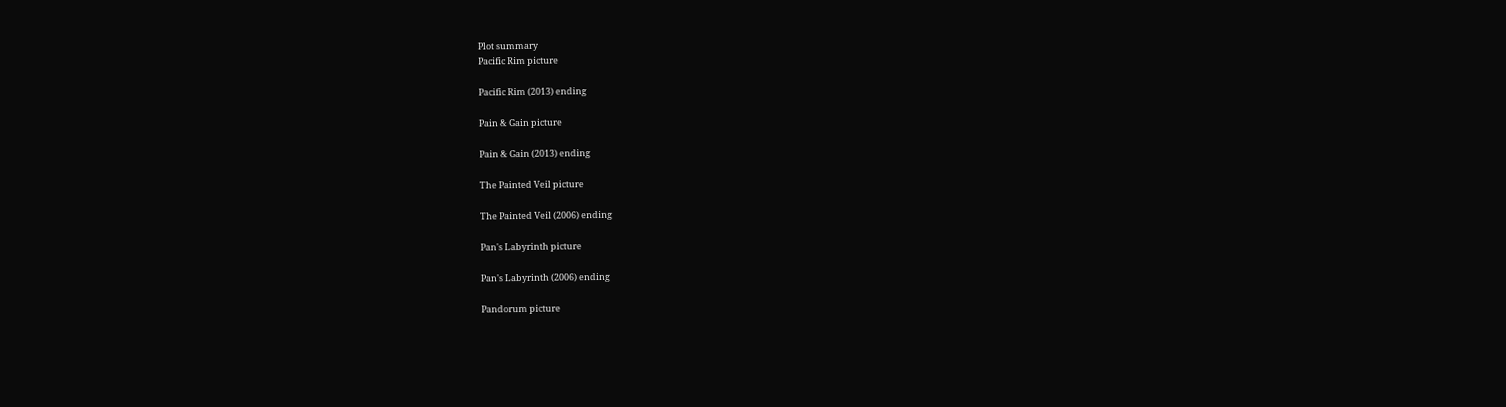Plot summary
Pacific Rim picture

Pacific Rim (2013) ending

Pain & Gain picture

Pain & Gain (2013) ending

The Painted Veil picture

The Painted Veil (2006) ending

Pan's Labyrinth picture

Pan's Labyrinth (2006) ending

Pandorum picture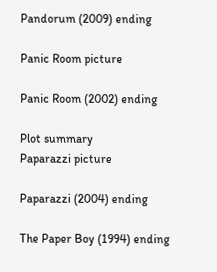Pandorum (2009) ending

Panic Room picture

Panic Room (2002) ending

Plot summary
Paparazzi picture

Paparazzi (2004) ending

The Paper Boy (1994) ending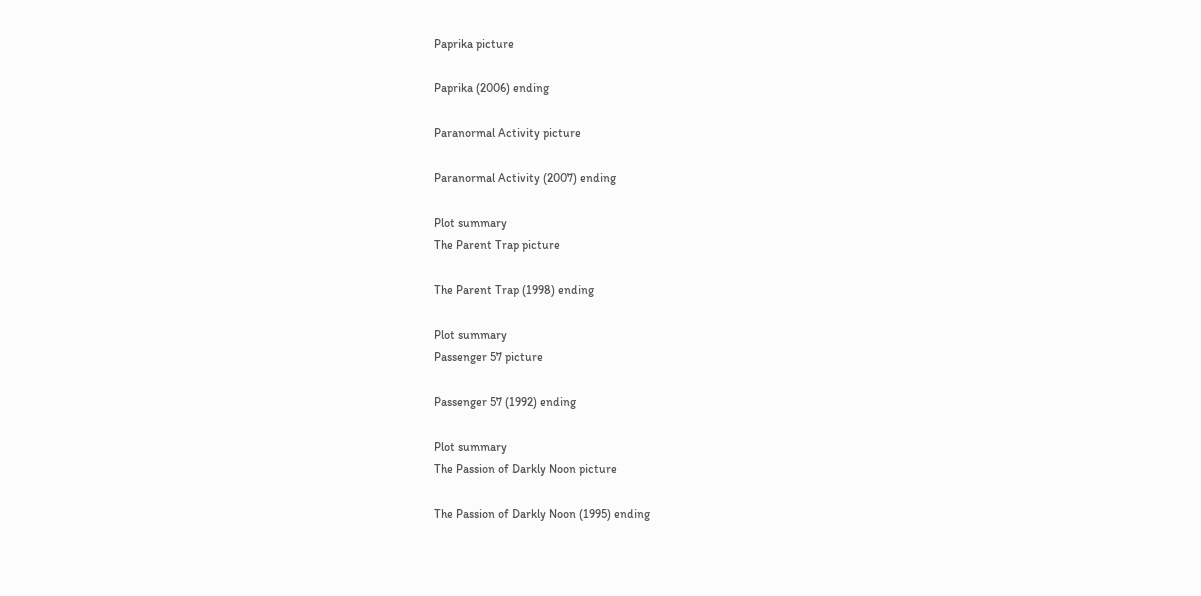Paprika picture

Paprika (2006) ending

Paranormal Activity picture

Paranormal Activity (2007) ending

Plot summary
The Parent Trap picture

The Parent Trap (1998) ending

Plot summary
Passenger 57 picture

Passenger 57 (1992) ending

Plot summary
The Passion of Darkly Noon picture

The Passion of Darkly Noon (1995) ending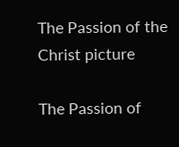The Passion of the Christ picture

The Passion of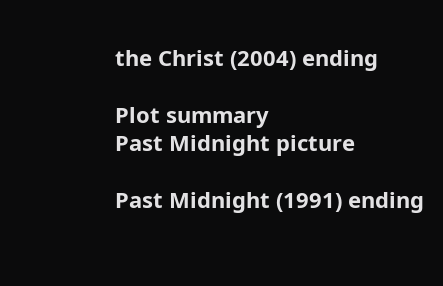the Christ (2004) ending

Plot summary
Past Midnight picture

Past Midnight (1991) ending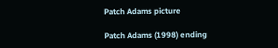Patch Adams picture

Patch Adams (1998) ending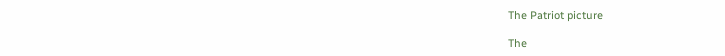The Patriot picture

The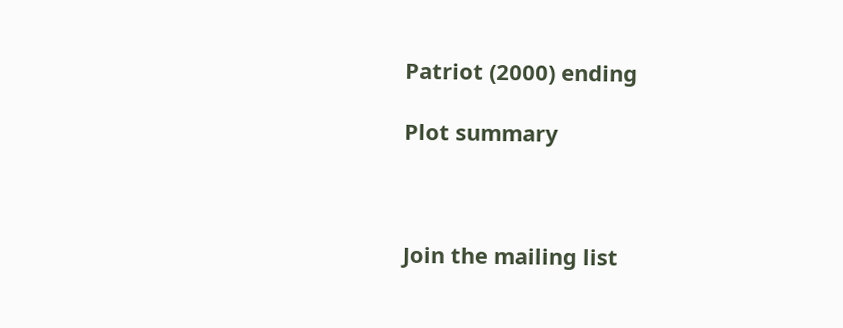Patriot (2000) ending

Plot summary



Join the mailing list